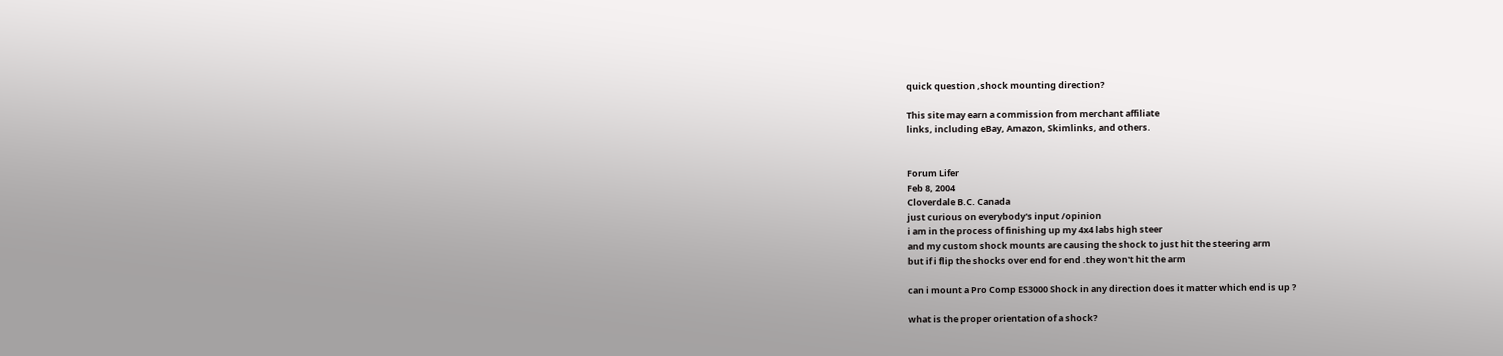quick question ,shock mounting direction?

This site may earn a commission from merchant affiliate
links, including eBay, Amazon, Skimlinks, and others.


Forum Lifer
Feb 8, 2004
Cloverdale B.C. Canada
just curious on everybody's input /opinion
i am in the process of finishing up my 4x4 labs high steer
and my custom shock mounts are causing the shock to just hit the steering arm
but if i flip the shocks over end for end .they won't hit the arm

can i mount a Pro Comp ES3000 Shock in any direction does it matter which end is up ?

what is the proper orientation of a shock?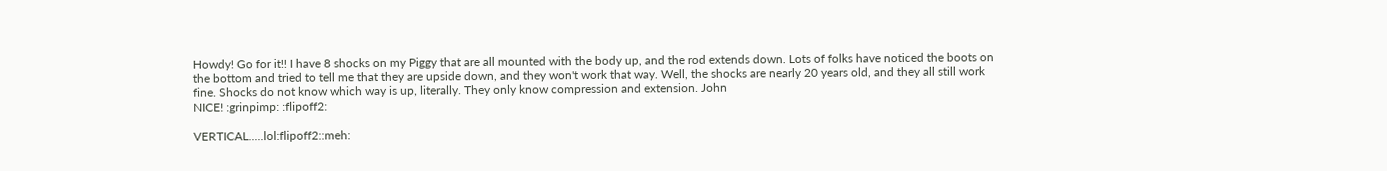Howdy! Go for it!! I have 8 shocks on my Piggy that are all mounted with the body up, and the rod extends down. Lots of folks have noticed the boots on the bottom and tried to tell me that they are upside down, and they won't work that way. Well, the shocks are nearly 20 years old, and they all still work fine. Shocks do not know which way is up, literally. They only know compression and extension. John
NICE! :grinpimp: :flipoff2:

VERTICAL.....lol:flipoff2::meh: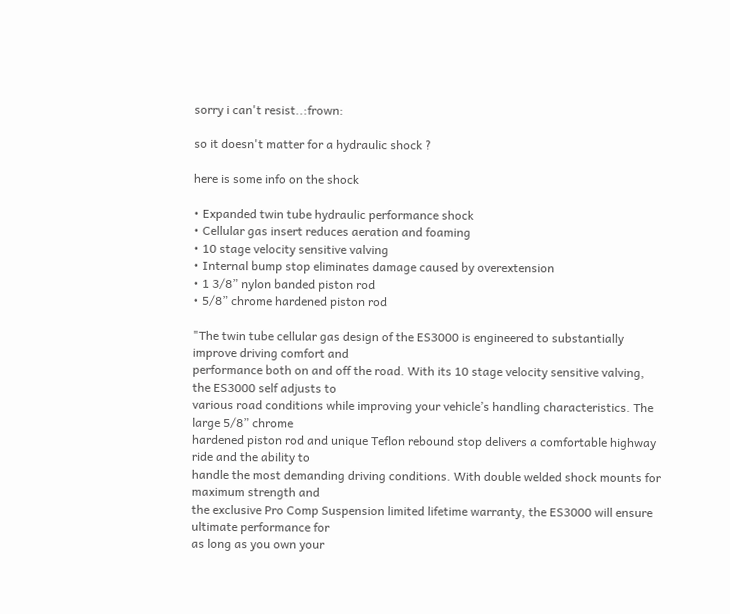sorry i can't resist..:frown:

so it doesn't matter for a hydraulic shock ?

here is some info on the shock

• Expanded twin tube hydraulic performance shock
• Cellular gas insert reduces aeration and foaming
• 10 stage velocity sensitive valving
• Internal bump stop eliminates damage caused by overextension
• 1 3/8” nylon banded piston rod
• 5/8” chrome hardened piston rod

"The twin tube cellular gas design of the ES3000 is engineered to substantially improve driving comfort and
performance both on and off the road. With its 10 stage velocity sensitive valving, the ES3000 self adjusts to
various road conditions while improving your vehicle’s handling characteristics. The large 5/8” chrome
hardened piston rod and unique Teflon rebound stop delivers a comfortable highway ride and the ability to
handle the most demanding driving conditions. With double welded shock mounts for maximum strength and
the exclusive Pro Comp Suspension limited lifetime warranty, the ES3000 will ensure ultimate performance for
as long as you own your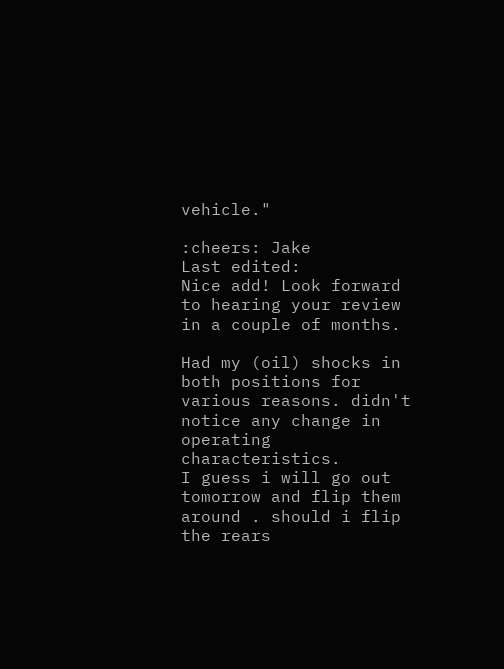vehicle."

:cheers: Jake
Last edited:
Nice add! Look forward to hearing your review in a couple of months.

Had my (oil) shocks in both positions for various reasons. didn't notice any change in operating characteristics.
I guess i will go out tomorrow and flip them around . should i flip the rears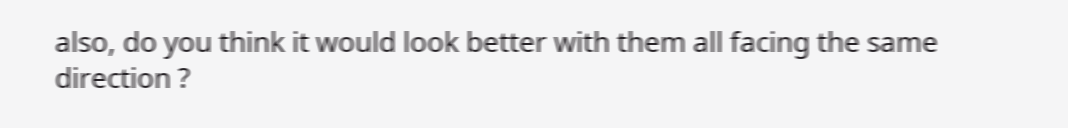also, do you think it would look better with them all facing the same direction ?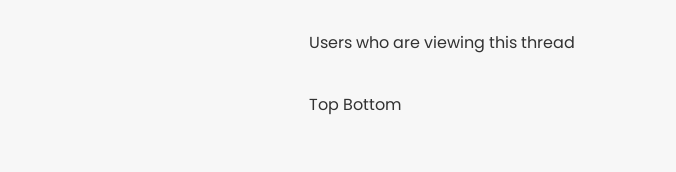Users who are viewing this thread

Top Bottom